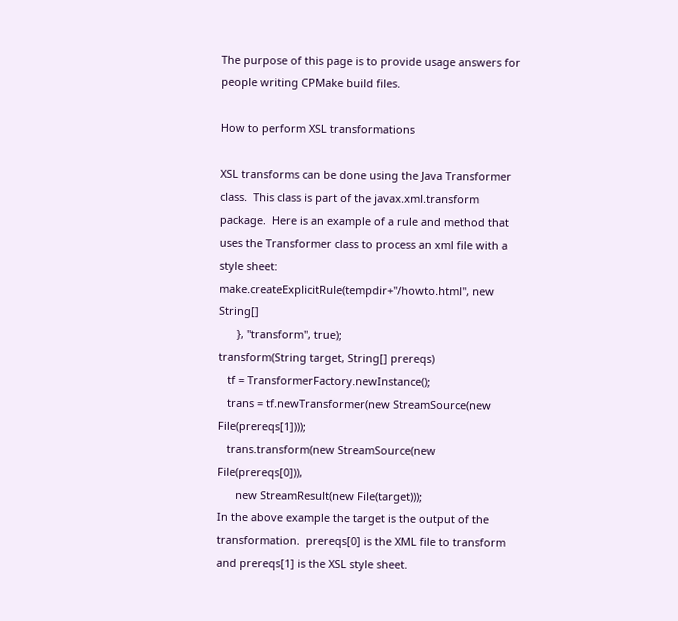The purpose of this page is to provide usage answers for people writing CPMake build files.

How to perform XSL transformations

XSL transforms can be done using the Java Transformer class.  This class is part of the javax.xml.transform package.  Here is an example of a rule and method that uses the Transformer class to process an xml file with a style sheet:
make.createExplicitRule(tempdir+"/howto.html", new String[]
      }, "transform", true);
transform(String target, String[] prereqs)
   tf = TransformerFactory.newInstance();
   trans = tf.newTransformer(new StreamSource(new File(prereqs[1])));
   trans.transform(new StreamSource(new File(prereqs[0])),
      new StreamResult(new File(target)));
In the above example the target is the output of the transformation.  prereqs[0] is the XML file to transform and prereqs[1] is the XSL style sheet.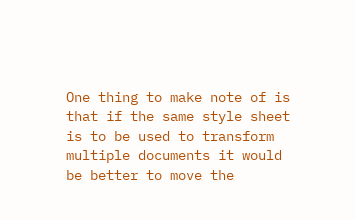One thing to make note of is that if the same style sheet is to be used to transform multiple documents it would be better to move the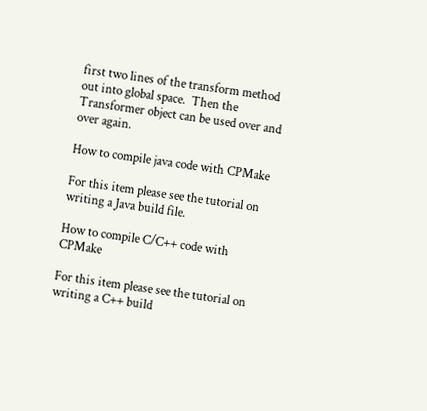first two lines of the transform method out into global space.  Then the Transformer object can be used over and over again.

How to compile java code with CPMake

For this item please see the tutorial on writing a Java build file.

How to compile C/C++ code with CPMake

For this item please see the tutorial on writing a C++ build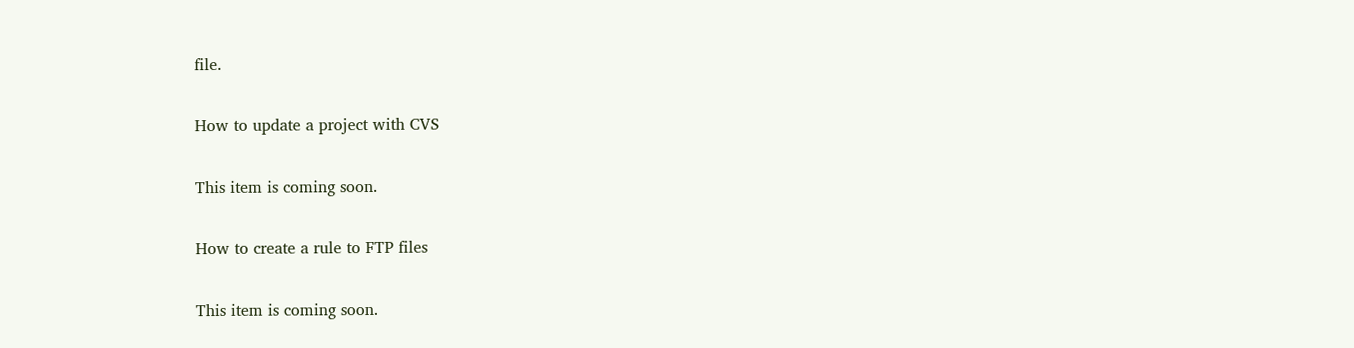file.

How to update a project with CVS

This item is coming soon.

How to create a rule to FTP files

This item is coming soon.